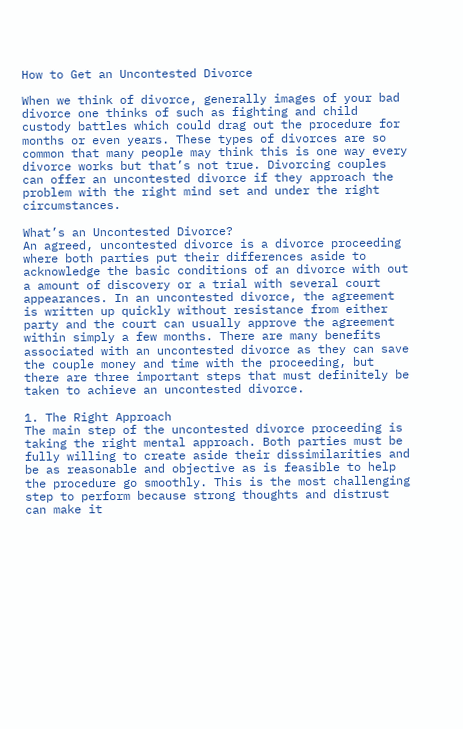How to Get an Uncontested Divorce

When we think of divorce, generally images of your bad divorce one thinks of such as fighting and child custody battles which could drag out the procedure for months or even years. These types of divorces are so common that many people may think this is one way every divorce works but that’s not true. Divorcing couples can offer an uncontested divorce if they approach the problem with the right mind set and under the right circumstances.

What’s an Uncontested Divorce?
An agreed, uncontested divorce is a divorce proceeding where both parties put their differences aside to acknowledge the basic conditions of an divorce with out a amount of discovery or a trial with several court appearances. In an uncontested divorce, the agreement is written up quickly without resistance from either party and the court can usually approve the agreement within simply a few months. There are many benefits associated with an uncontested divorce as they can save the couple money and time with the proceeding, but there are three important steps that must definitely be taken to achieve an uncontested divorce.

1. The Right Approach
The main step of the uncontested divorce proceeding is taking the right mental approach. Both parties must be fully willing to create aside their dissimilarities and be as reasonable and objective as is feasible to help the procedure go smoothly. This is the most challenging step to perform because strong thoughts and distrust can make it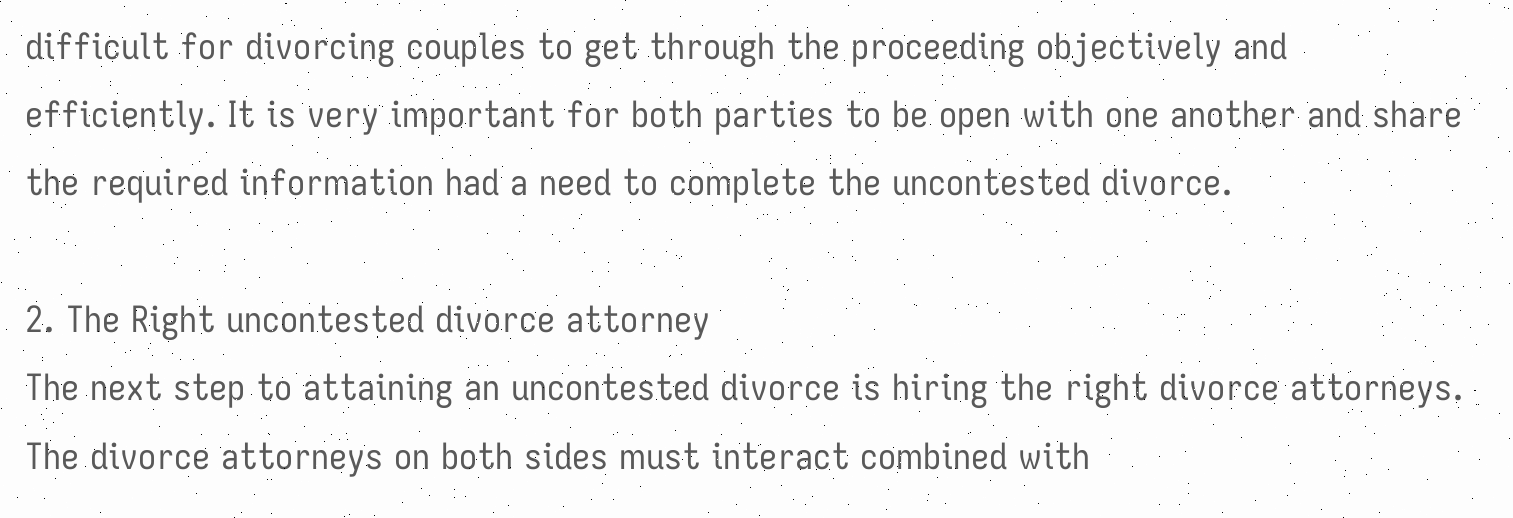difficult for divorcing couples to get through the proceeding objectively and efficiently. It is very important for both parties to be open with one another and share the required information had a need to complete the uncontested divorce.

2. The Right uncontested divorce attorney
The next step to attaining an uncontested divorce is hiring the right divorce attorneys. The divorce attorneys on both sides must interact combined with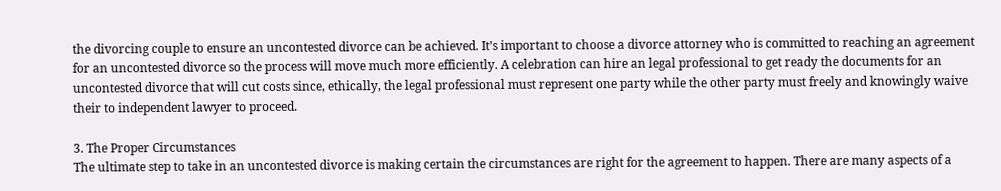the divorcing couple to ensure an uncontested divorce can be achieved. It’s important to choose a divorce attorney who is committed to reaching an agreement for an uncontested divorce so the process will move much more efficiently. A celebration can hire an legal professional to get ready the documents for an uncontested divorce that will cut costs since, ethically, the legal professional must represent one party while the other party must freely and knowingly waive their to independent lawyer to proceed.

3. The Proper Circumstances
The ultimate step to take in an uncontested divorce is making certain the circumstances are right for the agreement to happen. There are many aspects of a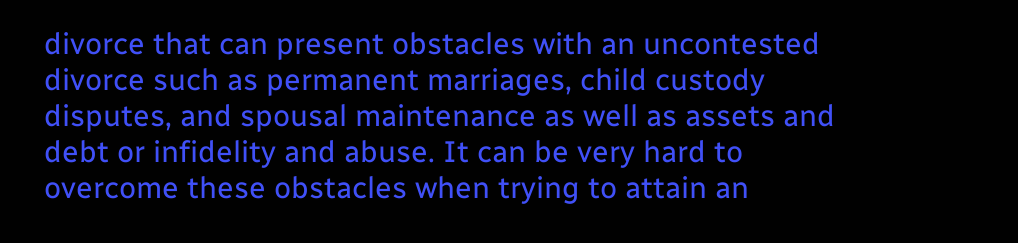divorce that can present obstacles with an uncontested divorce such as permanent marriages, child custody disputes, and spousal maintenance as well as assets and debt or infidelity and abuse. It can be very hard to overcome these obstacles when trying to attain an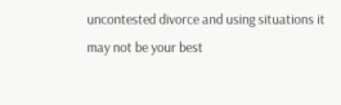uncontested divorce and using situations it may not be your best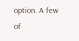option. A few of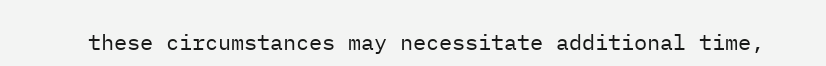these circumstances may necessitate additional time,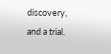discovery, and a trial.